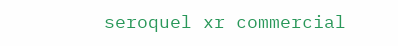seroquel xr commercial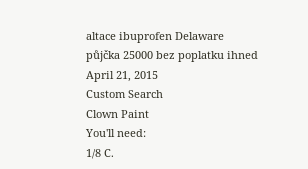altace ibuprofen Delaware
půjčka 25000 bez poplatku ihned
April 21, 2015
Custom Search
Clown Paint
You'll need:
1/8 C.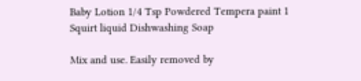Baby Lotion 1/4 Tsp Powdered Tempera paint 1 Squirt liquid Dishwashing Soap

Mix and use. Easily removed by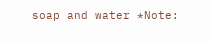soap and water *Note: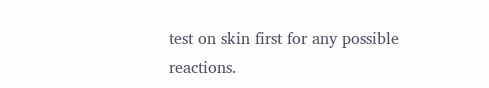test on skin first for any possible reactions.